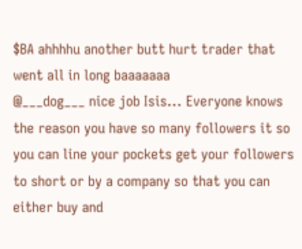$BA ahhhhu another butt hurt trader that went all in long baaaaaaa
@___dog___ nice job Isis... Everyone knows the reason you have so many followers it so you can line your pockets get your followers to short or by a company so that you can either buy and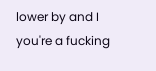lower by and I you're a fucking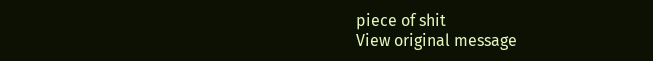piece of shit
View original message